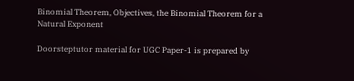Binomial Theorem, Objectives, the Binomial Theorem for a Natural Exponent

Doorsteptutor material for UGC Paper-1 is prepared by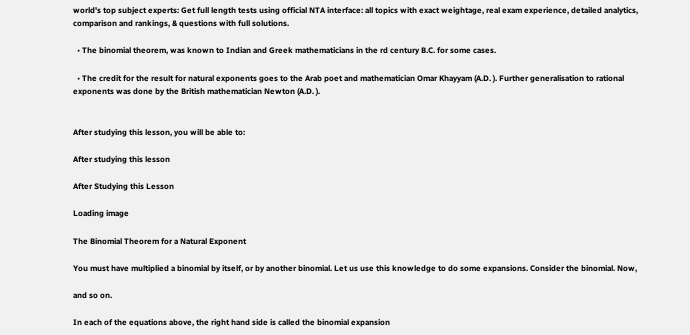world's top subject experts: Get full length tests using official NTA interface: all topics with exact weightage, real exam experience, detailed analytics, comparison and rankings, & questions with full solutions.

  • The binomial theorem, was known to Indian and Greek mathematicians in the rd century B.C. for some cases.

  • The credit for the result for natural exponents goes to the Arab poet and mathematician Omar Khayyam (A.D. ). Further generalisation to rational exponents was done by the British mathematician Newton (A.D. ).


After studying this lesson, you will be able to:

After studying this lesson

After Studying this Lesson

Loading image

The Binomial Theorem for a Natural Exponent

You must have multiplied a binomial by itself, or by another binomial. Let us use this knowledge to do some expansions. Consider the binomial. Now,

and so on.

In each of the equations above, the right hand side is called the binomial expansion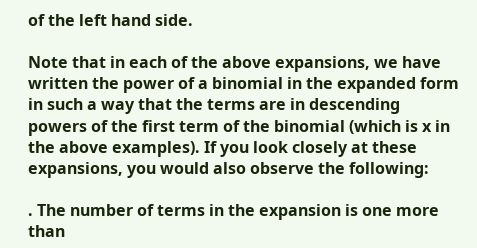of the left hand side.

Note that in each of the above expansions, we have written the power of a binomial in the expanded form in such a way that the terms are in descending powers of the first term of the binomial (which is x in the above examples). If you look closely at these expansions, you would also observe the following:

. The number of terms in the expansion is one more than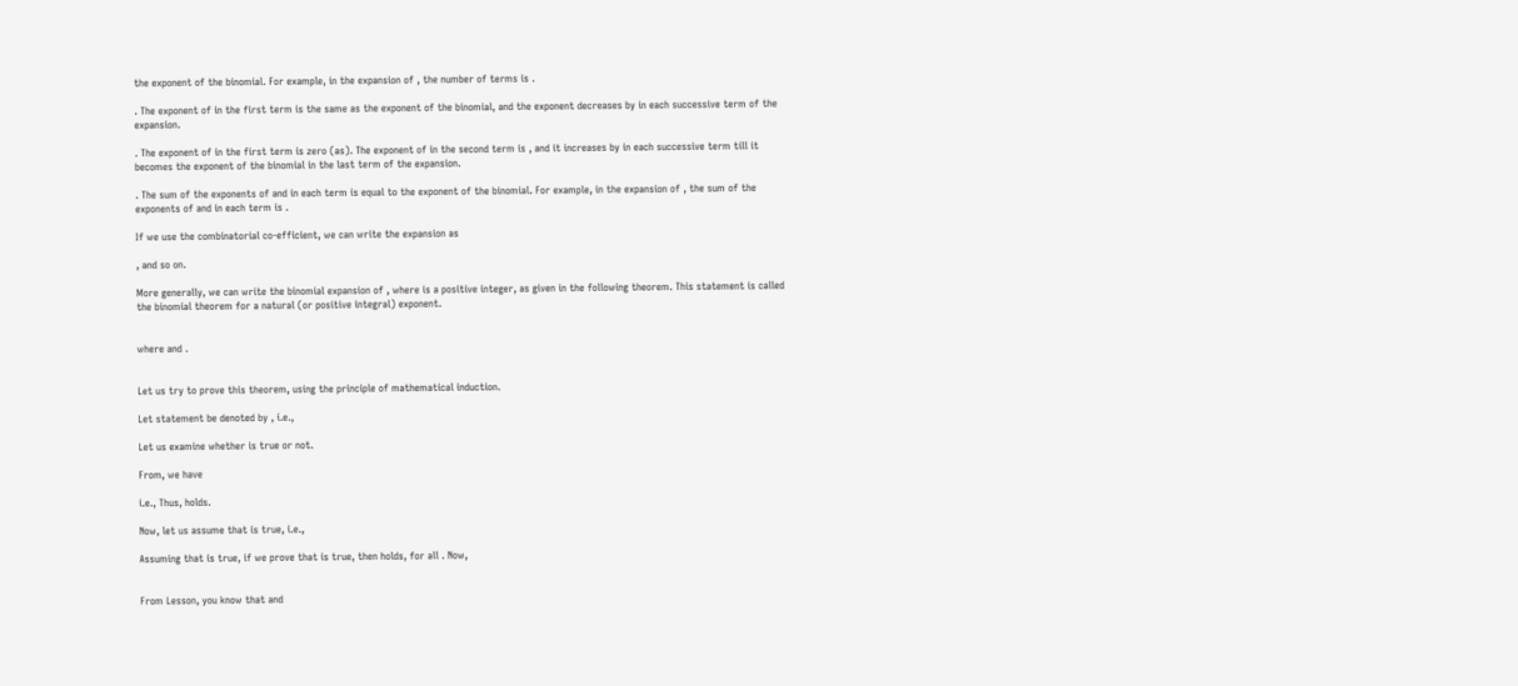the exponent of the binomial. For example, in the expansion of , the number of terms is .

. The exponent of in the first term is the same as the exponent of the binomial, and the exponent decreases by in each successive term of the expansion.

. The exponent of in the first term is zero (as). The exponent of in the second term is , and it increases by in each successive term till it becomes the exponent of the binomial in the last term of the expansion.

. The sum of the exponents of and in each term is equal to the exponent of the binomial. For example, in the expansion of , the sum of the exponents of and in each term is .

If we use the combinatorial co-efficient, we can write the expansion as

, and so on.

More generally, we can write the binomial expansion of , where is a positive integer, as given in the following theorem. This statement is called the binomial theorem for a natural (or positive integral) exponent.


where and .


Let us try to prove this theorem, using the principle of mathematical induction.

Let statement be denoted by , i.e.,

Let us examine whether is true or not.

From, we have

i.e., Thus, holds.

Now, let us assume that is true, i.e.,

Assuming that is true, if we prove that is true, then holds, for all . Now,


From Lesson, you know that and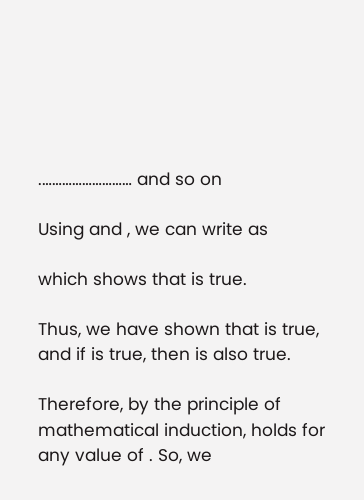.……………………… and so on

Using and , we can write as

which shows that is true.

Thus, we have shown that is true, and if is true, then is also true.

Therefore, by the principle of mathematical induction, holds for any value of . So, we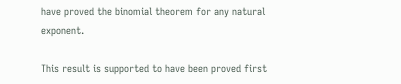have proved the binomial theorem for any natural exponent.

This result is supported to have been proved first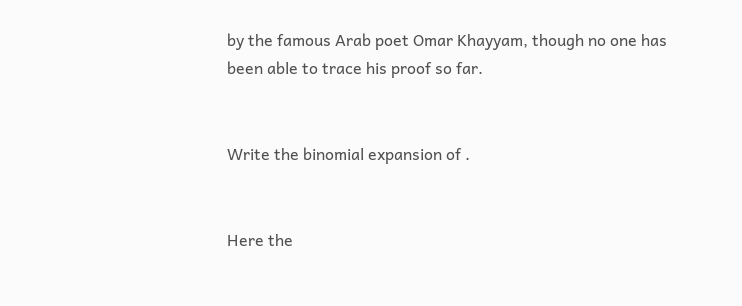by the famous Arab poet Omar Khayyam, though no one has been able to trace his proof so far.


Write the binomial expansion of .


Here the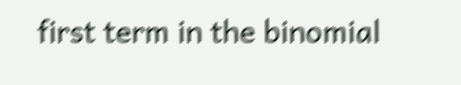first term in the binomial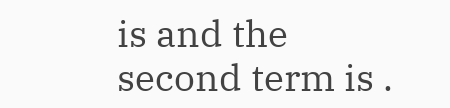is and the second term is .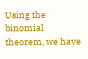Using the binomial theorem, we have